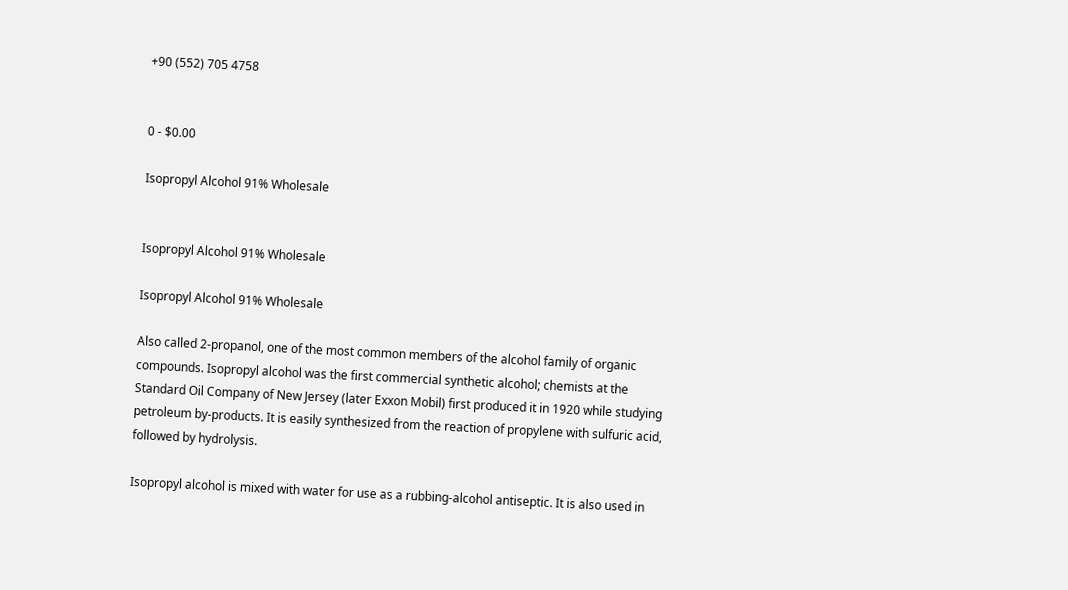+90 (552) 705 4758


0 - $0.00

Isopropyl Alcohol 91% Wholesale


Isopropyl Alcohol 91% Wholesale

Isopropyl Alcohol 91% Wholesale

Also called 2-propanol, one of the most common members of the alcohol family of organic compounds. Isopropyl alcohol was the first commercial synthetic alcohol; chemists at the Standard Oil Company of New Jersey (later Exxon Mobil) first produced it in 1920 while studying petroleum by-products. It is easily synthesized from the reaction of propylene with sulfuric acid, followed by hydrolysis.

Isopropyl alcohol is mixed with water for use as a rubbing-alcohol antiseptic. It is also used in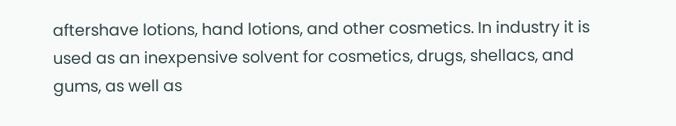aftershave lotions, hand lotions, and other cosmetics. In industry it is used as an inexpensive solvent for cosmetics, drugs, shellacs, and gums, as well as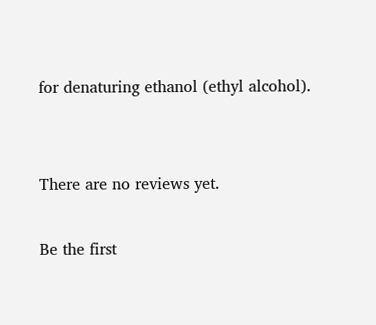for denaturing ethanol (ethyl alcohol).


There are no reviews yet.

Be the first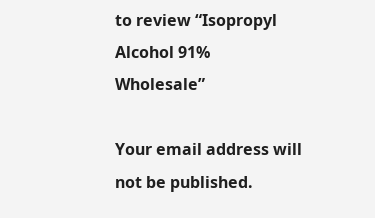to review “Isopropyl Alcohol 91% Wholesale”

Your email address will not be published.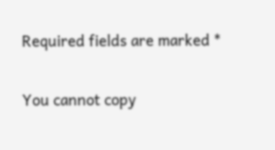Required fields are marked *

You cannot copy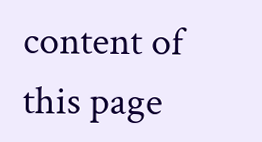content of this page